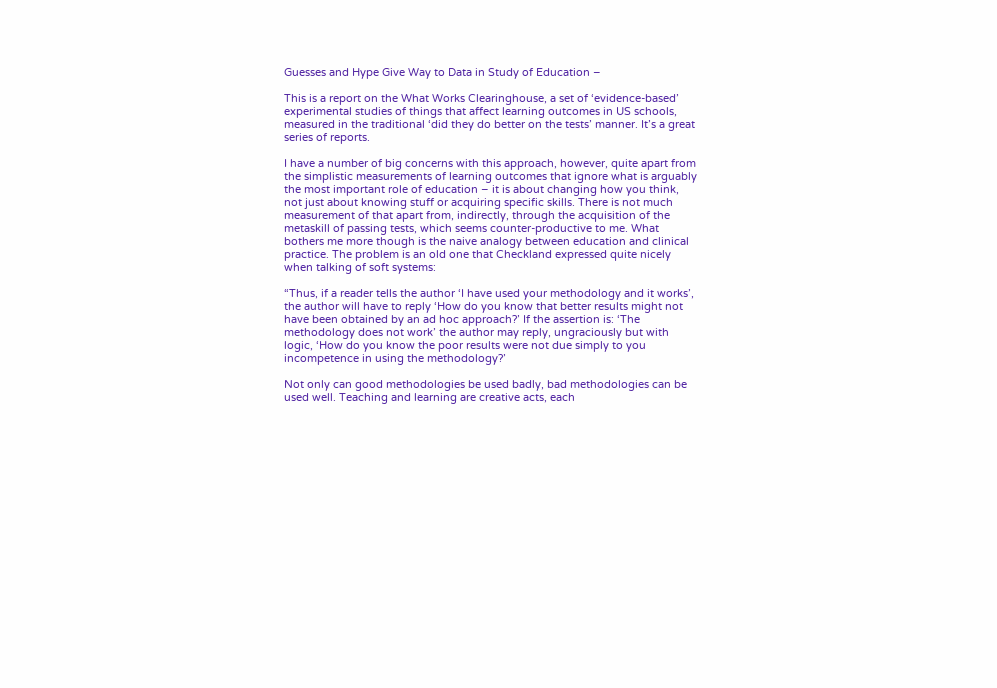Guesses and Hype Give Way to Data in Study of Education –

This is a report on the What Works Clearinghouse, a set of ‘evidence-based’ experimental studies of things that affect learning outcomes in US schools, measured in the traditional ‘did they do better on the tests’ manner. It’s a great series of reports.

I have a number of big concerns with this approach, however, quite apart from the simplistic measurements of learning outcomes that ignore what is arguably the most important role of education – it is about changing how you think, not just about knowing stuff or acquiring specific skills. There is not much measurement of that apart from, indirectly, through the acquisition of the metaskill of passing tests, which seems counter-productive to me. What bothers me more though is the naive analogy between education and clinical practice. The problem is an old one that Checkland expressed quite nicely when talking of soft systems:

“Thus, if a reader tells the author ‘I have used your methodology and it works’, the author will have to reply ‘How do you know that better results might not have been obtained by an ad hoc approach?’ If the assertion is: ‘The methodology does not work’ the author may reply, ungraciously but with logic, ‘How do you know the poor results were not due simply to you incompetence in using the methodology?’

Not only can good methodologies be used badly, bad methodologies can be used well. Teaching and learning are creative acts, each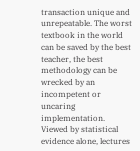transaction unique and unrepeatable. The worst textbook in the world can be saved by the best teacher, the best methodology can be wrecked by an incompetent or uncaring implementation. Viewed by statistical evidence alone, lectures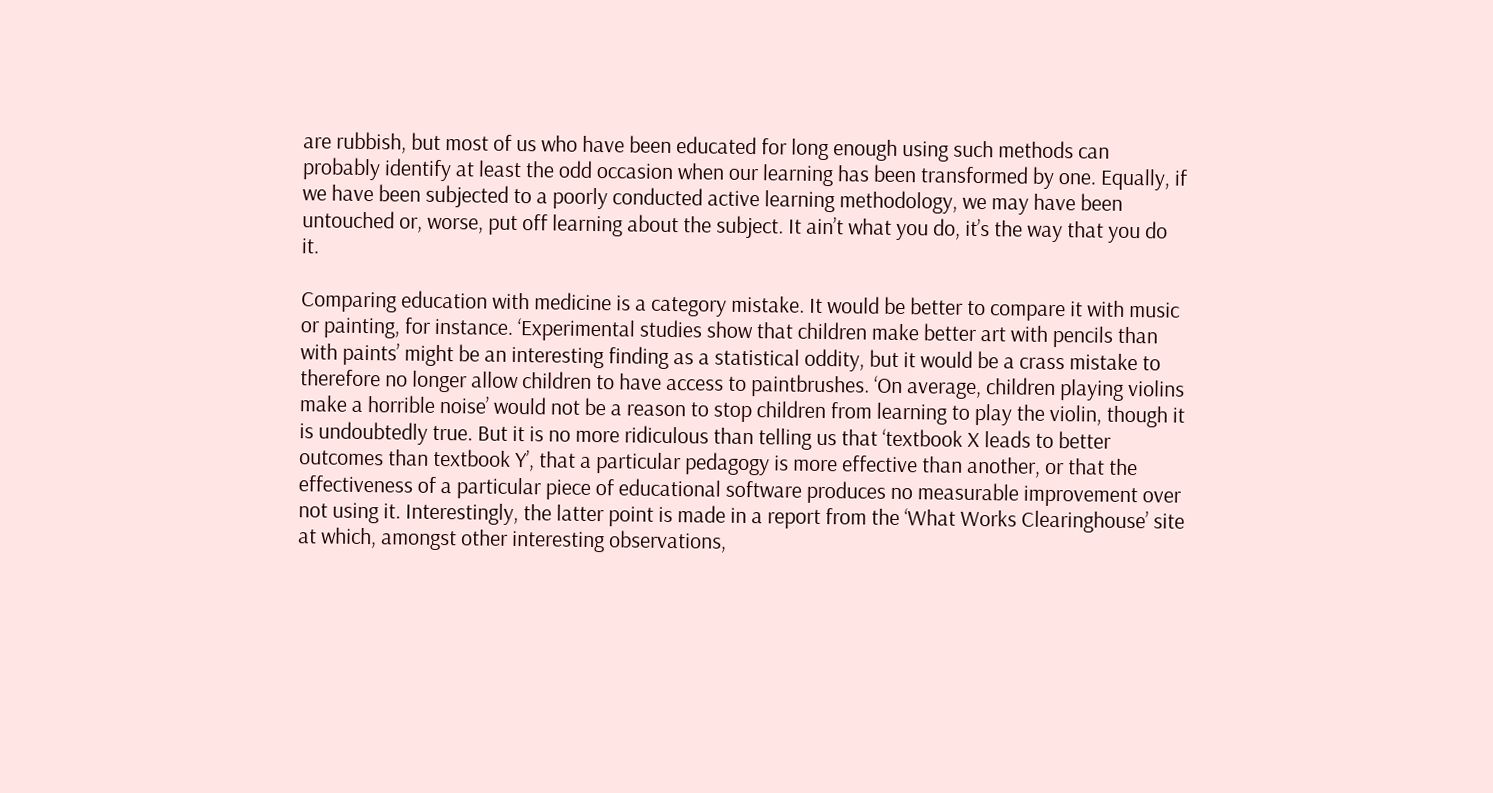are rubbish, but most of us who have been educated for long enough using such methods can probably identify at least the odd occasion when our learning has been transformed by one. Equally, if we have been subjected to a poorly conducted active learning methodology, we may have been untouched or, worse, put off learning about the subject. It ain’t what you do, it’s the way that you do it.

Comparing education with medicine is a category mistake. It would be better to compare it with music or painting, for instance. ‘Experimental studies show that children make better art with pencils than with paints’ might be an interesting finding as a statistical oddity, but it would be a crass mistake to therefore no longer allow children to have access to paintbrushes. ‘On average, children playing violins make a horrible noise’ would not be a reason to stop children from learning to play the violin, though it is undoubtedly true. But it is no more ridiculous than telling us that ‘textbook X leads to better outcomes than textbook Y’, that a particular pedagogy is more effective than another, or that the effectiveness of a particular piece of educational software produces no measurable improvement over not using it. Interestingly, the latter point is made in a report from the ‘What Works Clearinghouse’ site at which, amongst other interesting observations,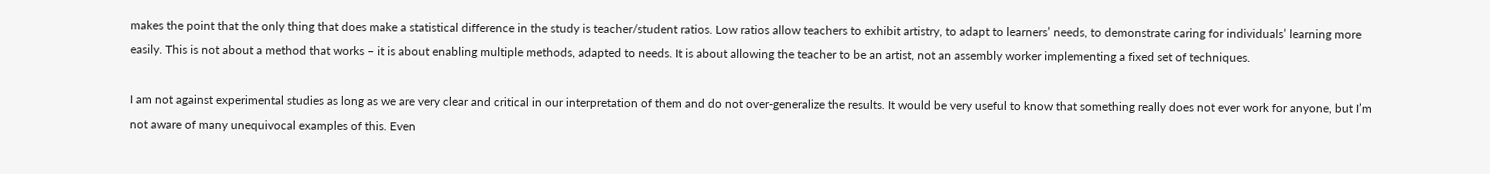makes the point that the only thing that does make a statistical difference in the study is teacher/student ratios. Low ratios allow teachers to exhibit artistry, to adapt to learners’ needs, to demonstrate caring for individuals’ learning more easily. This is not about a method that works – it is about enabling multiple methods, adapted to needs. It is about allowing the teacher to be an artist, not an assembly worker implementing a fixed set of techniques.

I am not against experimental studies as long as we are very clear and critical in our interpretation of them and do not over-generalize the results. It would be very useful to know that something really does not ever work for anyone, but I’m not aware of many unequivocal examples of this. Even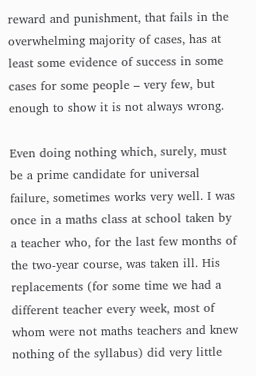reward and punishment, that fails in the overwhelming majority of cases, has at least some evidence of success in some cases for some people – very few, but enough to show it is not always wrong.

Even doing nothing which, surely, must be a prime candidate for universal failure, sometimes works very well. I was once in a maths class at school taken by a teacher who, for the last few months of the two-year course, was taken ill. His replacements (for some time we had a different teacher every week, most of whom were not maths teachers and knew nothing of the syllabus) did very little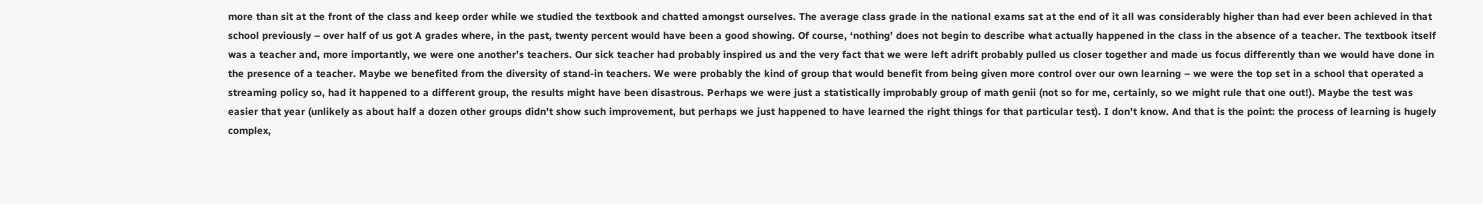more than sit at the front of the class and keep order while we studied the textbook and chatted amongst ourselves. The average class grade in the national exams sat at the end of it all was considerably higher than had ever been achieved in that school previously – over half of us got A grades where, in the past, twenty percent would have been a good showing. Of course, ‘nothing’ does not begin to describe what actually happened in the class in the absence of a teacher. The textbook itself was a teacher and, more importantly, we were one another’s teachers. Our sick teacher had probably inspired us and the very fact that we were left adrift probably pulled us closer together and made us focus differently than we would have done in the presence of a teacher. Maybe we benefited from the diversity of stand-in teachers. We were probably the kind of group that would benefit from being given more control over our own learning – we were the top set in a school that operated a streaming policy so, had it happened to a different group, the results might have been disastrous. Perhaps we were just a statistically improbably group of math genii (not so for me, certainly, so we might rule that one out!). Maybe the test was easier that year (unlikely as about half a dozen other groups didn’t show such improvement, but perhaps we just happened to have learned the right things for that particular test). I don’t know. And that is the point: the process of learning is hugely complex,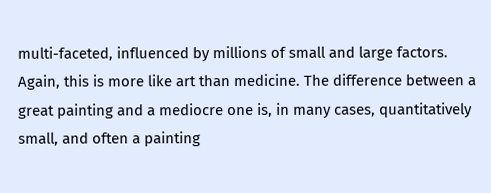multi-faceted, influenced by millions of small and large factors. Again, this is more like art than medicine. The difference between a great painting and a mediocre one is, in many cases, quantitatively small, and often a painting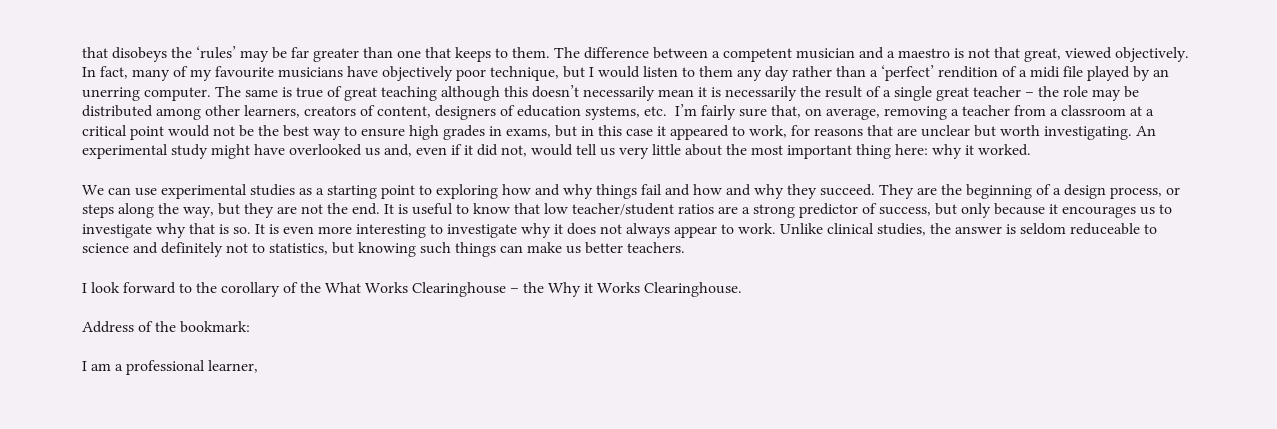that disobeys the ‘rules’ may be far greater than one that keeps to them. The difference between a competent musician and a maestro is not that great, viewed objectively. In fact, many of my favourite musicians have objectively poor technique, but I would listen to them any day rather than a ‘perfect’ rendition of a midi file played by an unerring computer. The same is true of great teaching although this doesn’t necessarily mean it is necessarily the result of a single great teacher – the role may be distributed among other learners, creators of content, designers of education systems, etc.  I’m fairly sure that, on average, removing a teacher from a classroom at a critical point would not be the best way to ensure high grades in exams, but in this case it appeared to work, for reasons that are unclear but worth investigating. An experimental study might have overlooked us and, even if it did not, would tell us very little about the most important thing here: why it worked.

We can use experimental studies as a starting point to exploring how and why things fail and how and why they succeed. They are the beginning of a design process, or steps along the way, but they are not the end. It is useful to know that low teacher/student ratios are a strong predictor of success, but only because it encourages us to investigate why that is so. It is even more interesting to investigate why it does not always appear to work. Unlike clinical studies, the answer is seldom reduceable to science and definitely not to statistics, but knowing such things can make us better teachers.

I look forward to the corollary of the What Works Clearinghouse – the Why it Works Clearinghouse.

Address of the bookmark:

I am a professional learner,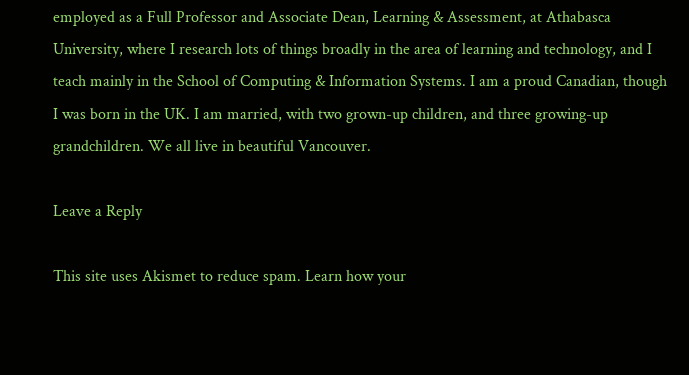employed as a Full Professor and Associate Dean, Learning & Assessment, at Athabasca University, where I research lots of things broadly in the area of learning and technology, and I teach mainly in the School of Computing & Information Systems. I am a proud Canadian, though I was born in the UK. I am married, with two grown-up children, and three growing-up grandchildren. We all live in beautiful Vancouver.

Leave a Reply

This site uses Akismet to reduce spam. Learn how your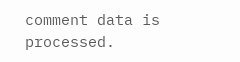comment data is processed.